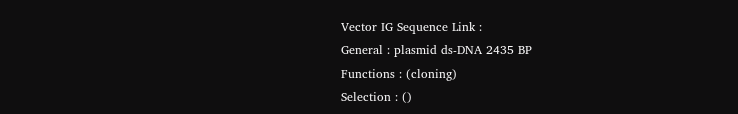Vector IG Sequence Link :
General : plasmid ds-DNA 2435 BP
Functions : (cloning)
Selection : ()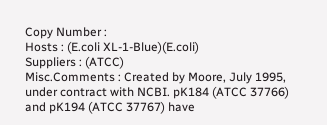Copy Number :
Hosts : (E.coli XL-1-Blue)(E.coli)
Suppliers : (ATCC)
Misc.Comments : Created by Moore, July 1995, under contract with NCBI. pK184 (ATCC 37766) and pK194 (ATCC 37767) have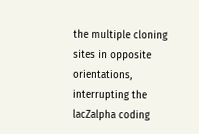the multiple cloning sites in opposite orientations, interrupting the lacZalpha coding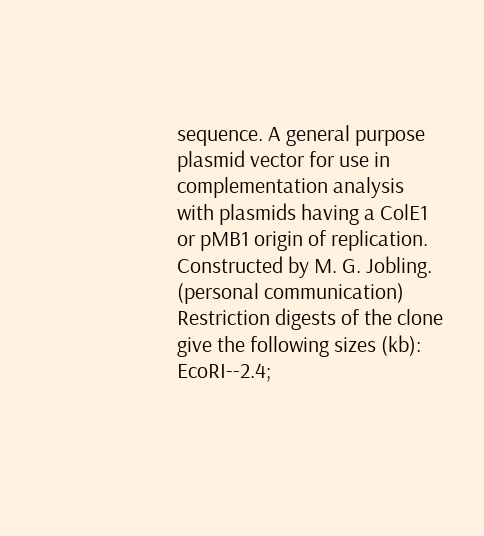sequence. A general purpose plasmid vector for use in complementation analysis with plasmids having a ColE1 or pMB1 origin of replication. Constructed by M. G. Jobling. (personal communication) Restriction digests of the clone give the following sizes (kb): EcoRI--2.4;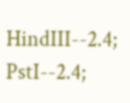HindIII--2.4; PstI--2.4;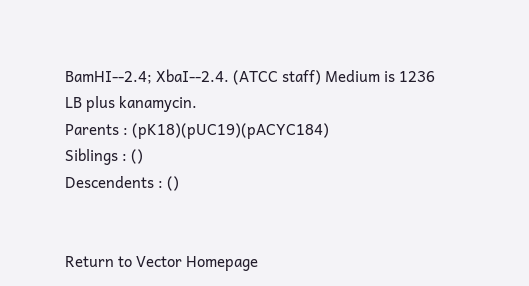BamHI--2.4; XbaI--2.4. (ATCC staff) Medium is 1236 LB plus kanamycin.
Parents : (pK18)(pUC19)(pACYC184)
Siblings : ()
Descendents : ()


Return to Vector Homepage